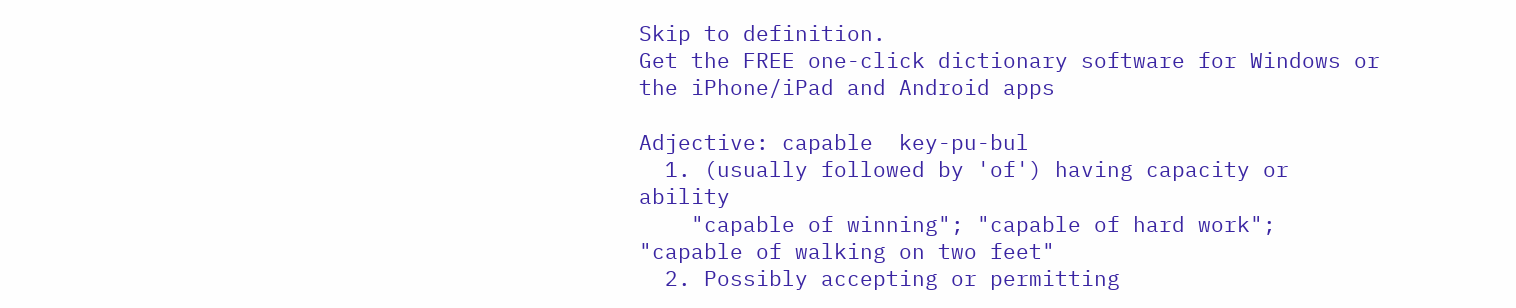Skip to definition.
Get the FREE one-click dictionary software for Windows or the iPhone/iPad and Android apps

Adjective: capable  key-pu-bul
  1. (usually followed by 'of') having capacity or ability
    "capable of winning"; "capable of hard work"; "capable of walking on two feet"
  2. Possibly accepting or permitting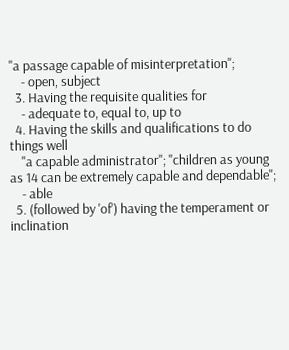"a passage capable of misinterpretation";
    - open, subject
  3. Having the requisite qualities for
    - adequate to, equal to, up to
  4. Having the skills and qualifications to do things well
    "a capable administrator"; "children as young as 14 can be extremely capable and dependable";
    - able
  5. (followed by 'of') having the temperament or inclination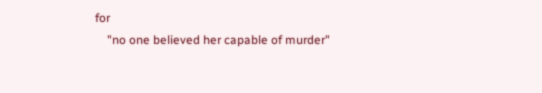for
    "no one believed her capable of murder"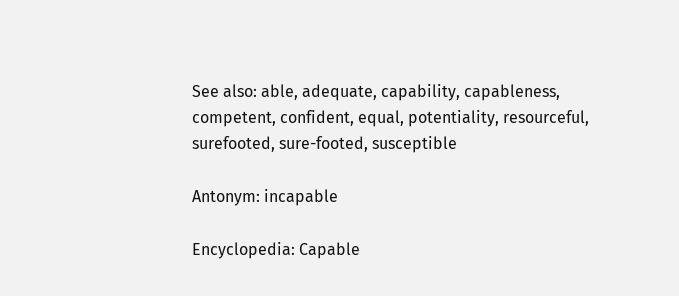See also: able, adequate, capability, capableness, competent, confident, equal, potentiality, resourceful, surefooted, sure-footed, susceptible

Antonym: incapable

Encyclopedia: Capable